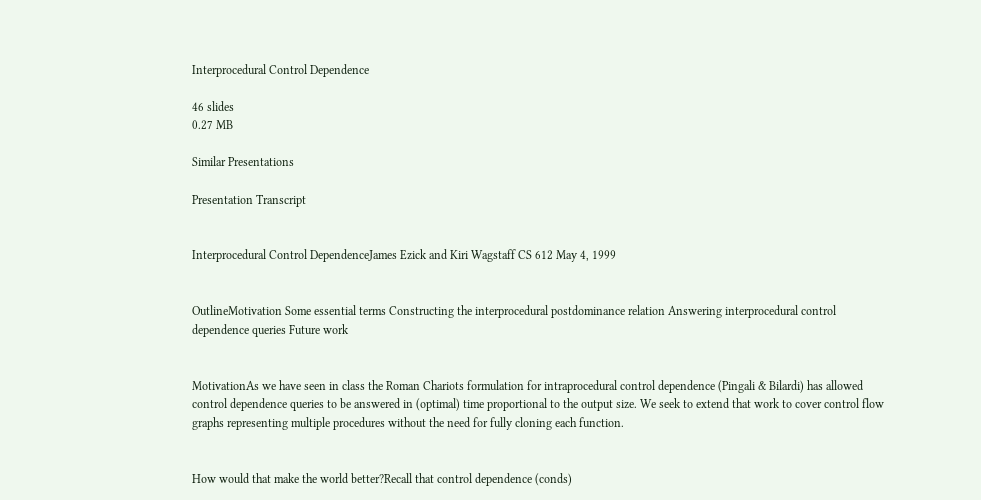Interprocedural Control Dependence

46 slides
0.27 MB

Similar Presentations

Presentation Transcript


Interprocedural Control DependenceJames Ezick and Kiri Wagstaff CS 612 May 4, 1999


OutlineMotivation Some essential terms Constructing the interprocedural postdominance relation Answering interprocedural control dependence queries Future work


MotivationAs we have seen in class the Roman Chariots formulation for intraprocedural control dependence (Pingali & Bilardi) has allowed control dependence queries to be answered in (optimal) time proportional to the output size. We seek to extend that work to cover control flow graphs representing multiple procedures without the need for fully cloning each function.


How would that make the world better?Recall that control dependence (conds)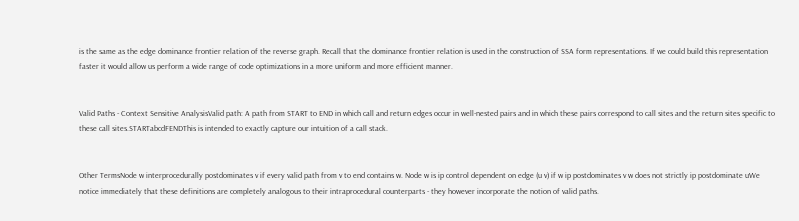is the same as the edge dominance frontier relation of the reverse graph. Recall that the dominance frontier relation is used in the construction of SSA form representations. If we could build this representation faster it would allow us perform a wide range of code optimizations in a more uniform and more efficient manner.


Valid Paths - Context Sensitive AnalysisValid path: A path from START to END in which call and return edges occur in well-nested pairs and in which these pairs correspond to call sites and the return sites specific to these call sites.STARTabcdFENDThis is intended to exactly capture our intuition of a call stack.


Other TermsNode w interprocedurally postdominates v if every valid path from v to end contains w. Node w is ip control dependent on edge (u v) if w ip postdominates v w does not strictly ip postdominate uWe notice immediately that these definitions are completely analogous to their intraprocedural counterparts - they however incorporate the notion of valid paths.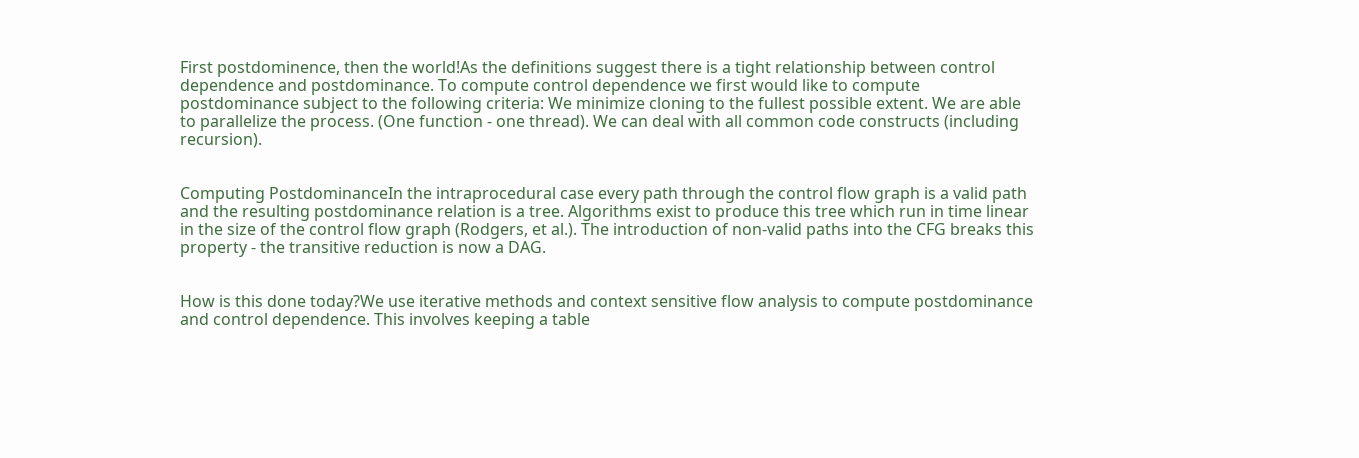First postdominence, then the world!As the definitions suggest there is a tight relationship between control dependence and postdominance. To compute control dependence we first would like to compute postdominance subject to the following criteria: We minimize cloning to the fullest possible extent. We are able to parallelize the process. (One function - one thread). We can deal with all common code constructs (including recursion).


Computing PostdominanceIn the intraprocedural case every path through the control flow graph is a valid path and the resulting postdominance relation is a tree. Algorithms exist to produce this tree which run in time linear in the size of the control flow graph (Rodgers, et al.). The introduction of non-valid paths into the CFG breaks this property - the transitive reduction is now a DAG.


How is this done today?We use iterative methods and context sensitive flow analysis to compute postdominance and control dependence. This involves keeping a table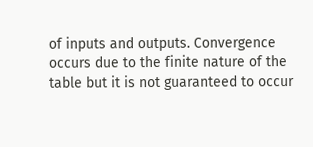of inputs and outputs. Convergence occurs due to the finite nature of the table but it is not guaranteed to occur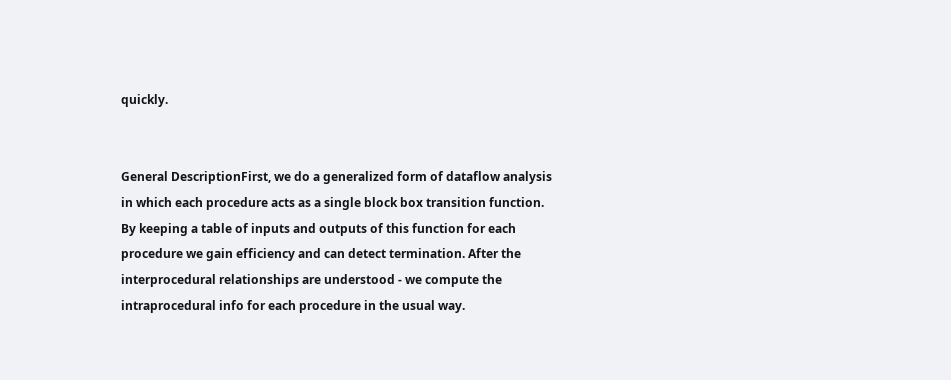quickly.


General DescriptionFirst, we do a generalized form of dataflow analysis in which each procedure acts as a single block box transition function. By keeping a table of inputs and outputs of this function for each procedure we gain efficiency and can detect termination. After the interprocedural relationships are understood - we compute the intraprocedural info for each procedure in the usual way.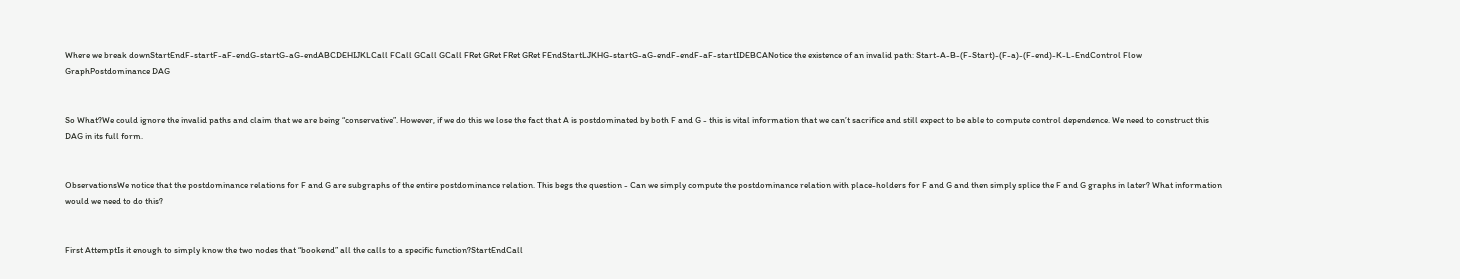Where we break downStartEndF-startF-aF-endG-startG-aG-endABCDEHIJKLCall FCall GCall GCall FRet GRet FRet GRet FEndStartLJKHG-startG-aG-endF-endF-aF-startIDEBCANotice the existence of an invalid path: Start-A-B-(F-Start)-(F-a)-(F-end)-K-L-EndControl Flow GraphPostdominance DAG


So What?We could ignore the invalid paths and claim that we are being “conservative”. However, if we do this we lose the fact that A is postdominated by both F and G - this is vital information that we can’t sacrifice and still expect to be able to compute control dependence. We need to construct this DAG in its full form.


ObservationsWe notice that the postdominance relations for F and G are subgraphs of the entire postdominance relation. This begs the question - Can we simply compute the postdominance relation with place-holders for F and G and then simply splice the F and G graphs in later? What information would we need to do this?


First AttemptIs it enough to simply know the two nodes that “bookend” all the calls to a specific function?StartEndCall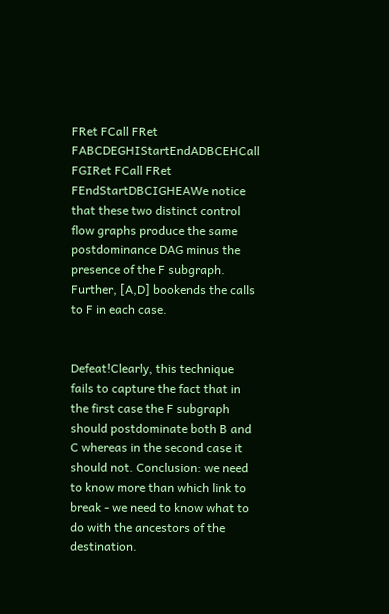FRet FCall FRet FABCDEGHIStartEndADBCEHCall FGIRet FCall FRet FEndStartDBCIGHEAWe notice that these two distinct control flow graphs produce the same postdominance DAG minus the presence of the F subgraph. Further, [A,D] bookends the calls to F in each case.


Defeat!Clearly, this technique fails to capture the fact that in the first case the F subgraph should postdominate both B and C whereas in the second case it should not. Conclusion: we need to know more than which link to break - we need to know what to do with the ancestors of the destination.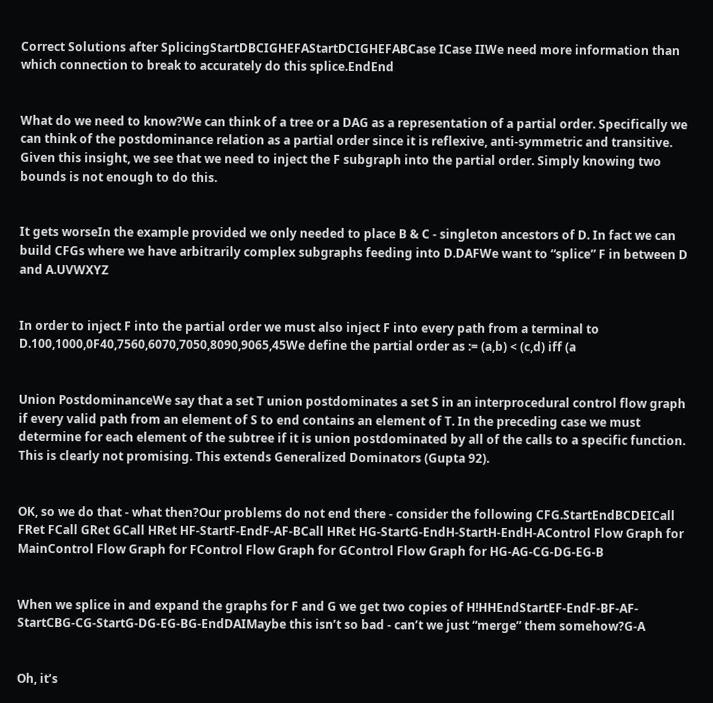Correct Solutions after SplicingStartDBCIGHEFAStartDCIGHEFABCase ICase IIWe need more information than which connection to break to accurately do this splice.EndEnd


What do we need to know?We can think of a tree or a DAG as a representation of a partial order. Specifically we can think of the postdominance relation as a partial order since it is reflexive, anti-symmetric and transitive. Given this insight, we see that we need to inject the F subgraph into the partial order. Simply knowing two bounds is not enough to do this.


It gets worseIn the example provided we only needed to place B & C - singleton ancestors of D. In fact we can build CFGs where we have arbitrarily complex subgraphs feeding into D.DAFWe want to “splice” F in between D and A.UVWXYZ


In order to inject F into the partial order we must also inject F into every path from a terminal to D.100,1000,0F40,7560,6070,7050,8090,9065,45We define the partial order as := (a,b) < (c,d) iff (a


Union PostdominanceWe say that a set T union postdominates a set S in an interprocedural control flow graph if every valid path from an element of S to end contains an element of T. In the preceding case we must determine for each element of the subtree if it is union postdominated by all of the calls to a specific function. This is clearly not promising. This extends Generalized Dominators (Gupta 92).


OK, so we do that - what then?Our problems do not end there - consider the following CFG.StartEndBCDEICall FRet FCall GRet GCall HRet HF-StartF-EndF-AF-BCall HRet HG-StartG-EndH-StartH-EndH-AControl Flow Graph for MainControl Flow Graph for FControl Flow Graph for GControl Flow Graph for HG-AG-CG-DG-EG-B


When we splice in and expand the graphs for F and G we get two copies of H!HHEndStartEF-EndF-BF-AF-StartCBG-CG-StartG-DG-EG-BG-EndDAIMaybe this isn’t so bad - can’t we just “merge” them somehow?G-A


Oh, it’s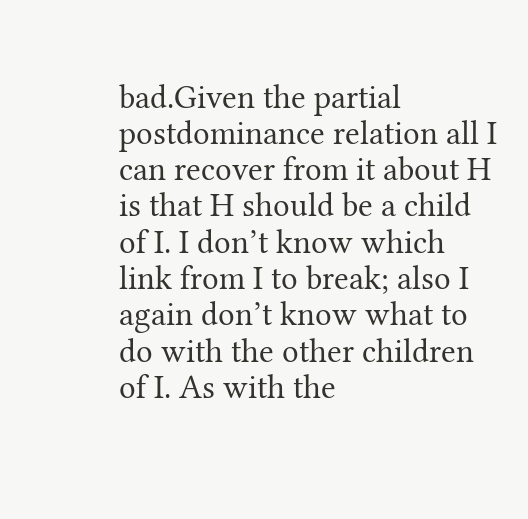bad.Given the partial postdominance relation all I can recover from it about H is that H should be a child of I. I don’t know which link from I to break; also I again don’t know what to do with the other children of I. As with the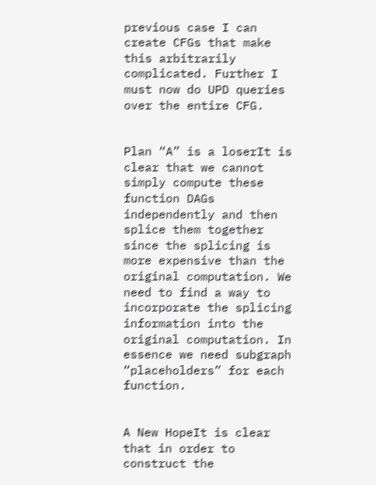previous case I can create CFGs that make this arbitrarily complicated. Further I must now do UPD queries over the entire CFG.


Plan “A” is a loserIt is clear that we cannot simply compute these function DAGs independently and then splice them together since the splicing is more expensive than the original computation. We need to find a way to incorporate the splicing information into the original computation. In essence we need subgraph “placeholders” for each function.


A New HopeIt is clear that in order to construct the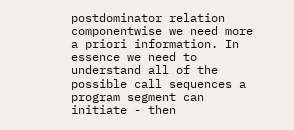postdominator relation componentwise we need more a priori information. In essence we need to understand all of the possible call sequences a program segment can initiate - then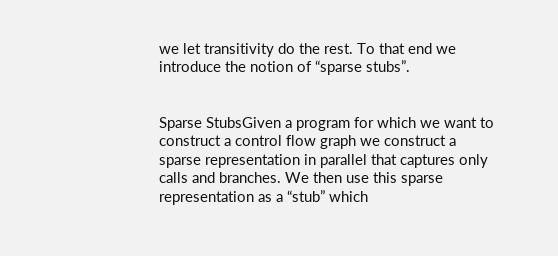we let transitivity do the rest. To that end we introduce the notion of “sparse stubs”.


Sparse StubsGiven a program for which we want to construct a control flow graph we construct a sparse representation in parallel that captures only calls and branches. We then use this sparse representation as a “stub” which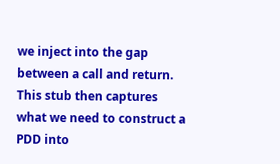we inject into the gap between a call and return. This stub then captures what we need to construct a PDD into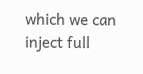which we can inject full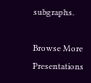subgraphs.

Browse More Presentations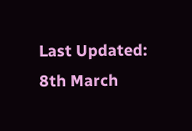Last Updated: 8th March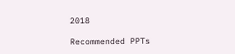2018

Recommended PPTs